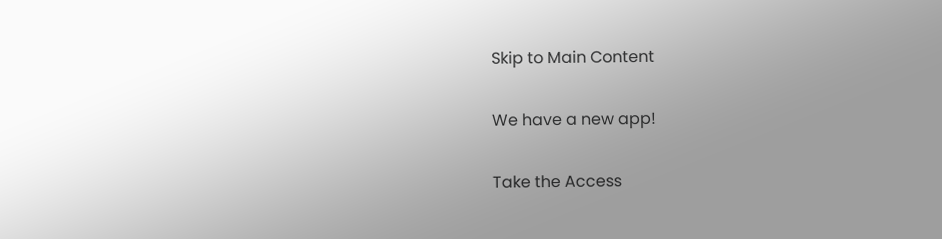Skip to Main Content

We have a new app!

Take the Access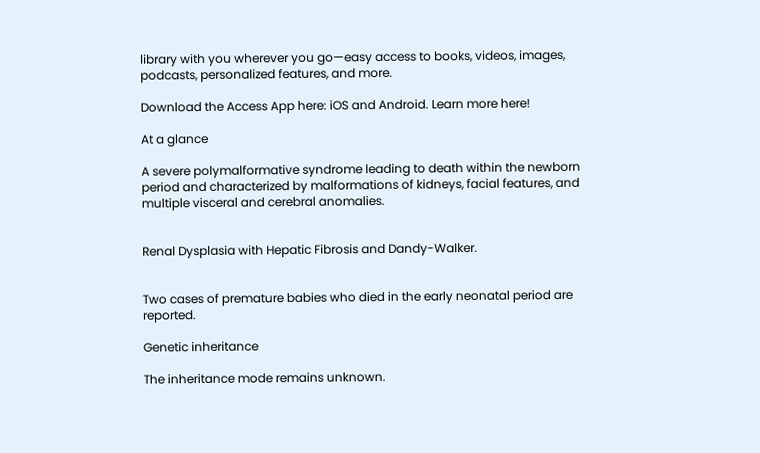library with you wherever you go—easy access to books, videos, images, podcasts, personalized features, and more.

Download the Access App here: iOS and Android. Learn more here!

At a glance

A severe polymalformative syndrome leading to death within the newborn period and characterized by malformations of kidneys, facial features, and multiple visceral and cerebral anomalies.


Renal Dysplasia with Hepatic Fibrosis and Dandy-Walker.


Two cases of premature babies who died in the early neonatal period are reported.

Genetic inheritance

The inheritance mode remains unknown.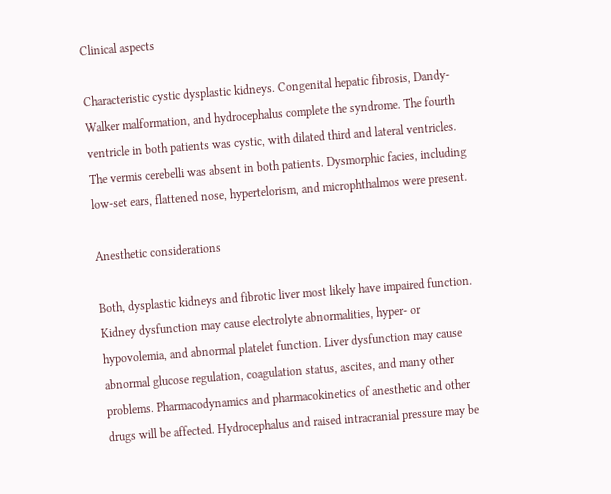Clinical aspects

Characteristic cystic dysplastic kidneys. Congenital hepatic fibrosis, Dandy-Walker malformation, and hydrocephalus complete the syndrome. The fourth ventricle in both patients was cystic, with dilated third and lateral ventricles. The vermis cerebelli was absent in both patients. Dysmorphic facies, including low-set ears, flattened nose, hypertelorism, and microphthalmos were present.

Anesthetic considerations

Both, dysplastic kidneys and fibrotic liver most likely have impaired function. Kidney dysfunction may cause electrolyte abnormalities, hyper- or hypovolemia, and abnormal platelet function. Liver dysfunction may cause abnormal glucose regulation, coagulation status, ascites, and many other problems. Pharmacodynamics and pharmacokinetics of anesthetic and other drugs will be affected. Hydrocephalus and raised intracranial pressure may be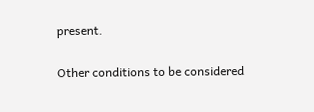present.

Other conditions to be considered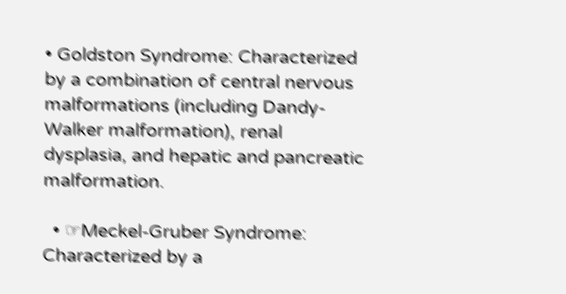• Goldston Syndrome: Characterized by a combination of central nervous malformations (including Dandy-Walker malformation), renal dysplasia, and hepatic and pancreatic malformation.

  • ☞Meckel-Gruber Syndrome: Characterized by a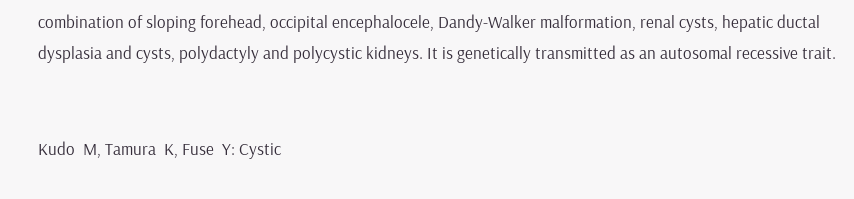combination of sloping forehead, occipital encephalocele, Dandy-Walker malformation, renal cysts, hepatic ductal dysplasia and cysts, polydactyly and polycystic kidneys. It is genetically transmitted as an autosomal recessive trait.


Kudo  M, Tamura  K, Fuse  Y: Cystic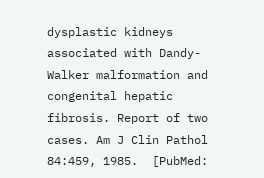dysplastic kidneys associated with Dandy-Walker malformation and congenital hepatic fibrosis. Report of two cases. Am J Clin Pathol 84:459, 1985.  [PubMed: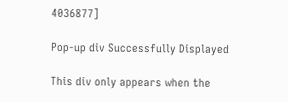4036877]

Pop-up div Successfully Displayed

This div only appears when the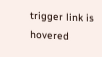trigger link is hovered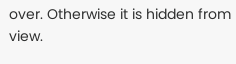over. Otherwise it is hidden from view.